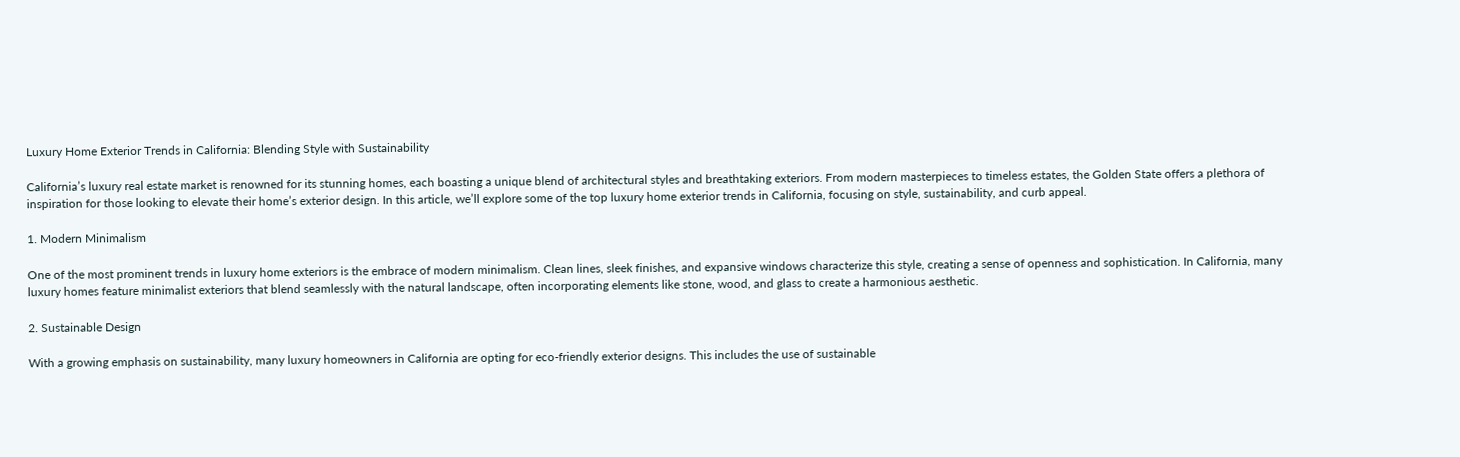Luxury Home Exterior Trends in California: Blending Style with Sustainability

California’s luxury real estate market is renowned for its stunning homes, each boasting a unique blend of architectural styles and breathtaking exteriors. From modern masterpieces to timeless estates, the Golden State offers a plethora of inspiration for those looking to elevate their home’s exterior design. In this article, we’ll explore some of the top luxury home exterior trends in California, focusing on style, sustainability, and curb appeal.

1. Modern Minimalism

One of the most prominent trends in luxury home exteriors is the embrace of modern minimalism. Clean lines, sleek finishes, and expansive windows characterize this style, creating a sense of openness and sophistication. In California, many luxury homes feature minimalist exteriors that blend seamlessly with the natural landscape, often incorporating elements like stone, wood, and glass to create a harmonious aesthetic.

2. Sustainable Design

With a growing emphasis on sustainability, many luxury homeowners in California are opting for eco-friendly exterior designs. This includes the use of sustainable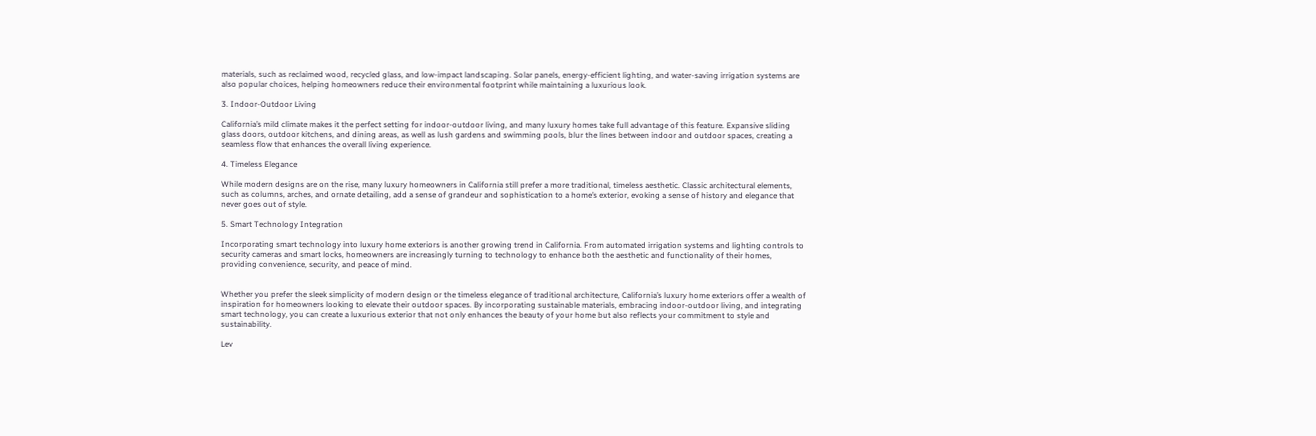materials, such as reclaimed wood, recycled glass, and low-impact landscaping. Solar panels, energy-efficient lighting, and water-saving irrigation systems are also popular choices, helping homeowners reduce their environmental footprint while maintaining a luxurious look.

3. Indoor-Outdoor Living

California’s mild climate makes it the perfect setting for indoor-outdoor living, and many luxury homes take full advantage of this feature. Expansive sliding glass doors, outdoor kitchens, and dining areas, as well as lush gardens and swimming pools, blur the lines between indoor and outdoor spaces, creating a seamless flow that enhances the overall living experience.

4. Timeless Elegance

While modern designs are on the rise, many luxury homeowners in California still prefer a more traditional, timeless aesthetic. Classic architectural elements, such as columns, arches, and ornate detailing, add a sense of grandeur and sophistication to a home’s exterior, evoking a sense of history and elegance that never goes out of style.

5. Smart Technology Integration

Incorporating smart technology into luxury home exteriors is another growing trend in California. From automated irrigation systems and lighting controls to security cameras and smart locks, homeowners are increasingly turning to technology to enhance both the aesthetic and functionality of their homes, providing convenience, security, and peace of mind.


Whether you prefer the sleek simplicity of modern design or the timeless elegance of traditional architecture, California’s luxury home exteriors offer a wealth of inspiration for homeowners looking to elevate their outdoor spaces. By incorporating sustainable materials, embracing indoor-outdoor living, and integrating smart technology, you can create a luxurious exterior that not only enhances the beauty of your home but also reflects your commitment to style and sustainability.

Lev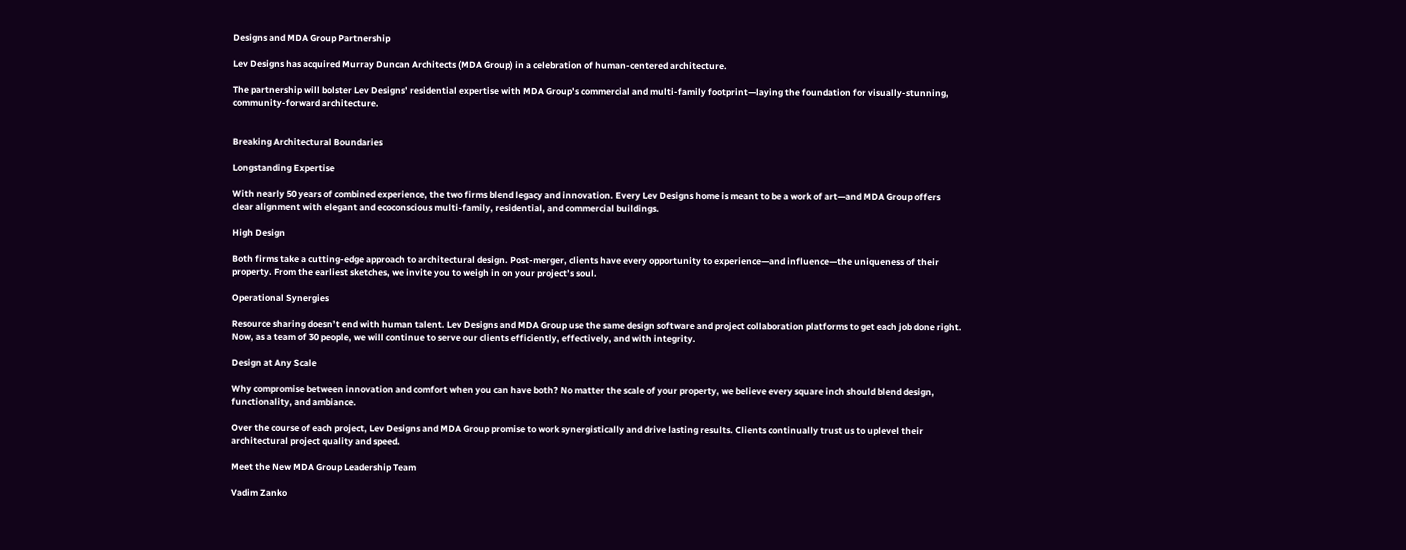Designs and MDA Group Partnership

Lev Designs has acquired Murray Duncan Architects (MDA Group) in a celebration of human-centered architecture.

The partnership will bolster Lev Designs’ residential expertise with MDA Group’s commercial and multi-family footprint—laying the foundation for visually-stunning, community-forward architecture.


Breaking Architectural Boundaries

Longstanding Expertise

With nearly 50 years of combined experience, the two firms blend legacy and innovation. Every Lev Designs home is meant to be a work of art—and MDA Group offers clear alignment with elegant and ecoconscious multi-family, residential, and commercial buildings.

High Design

Both firms take a cutting-edge approach to architectural design. Post-merger, clients have every opportunity to experience—and influence—the uniqueness of their property. From the earliest sketches, we invite you to weigh in on your project’s soul.

Operational Synergies

Resource sharing doesn’t end with human talent. Lev Designs and MDA Group use the same design software and project collaboration platforms to get each job done right. Now, as a team of 30 people, we will continue to serve our clients efficiently, effectively, and with integrity.

Design at Any Scale

Why compromise between innovation and comfort when you can have both? No matter the scale of your property, we believe every square inch should blend design, functionality, and ambiance.

Over the course of each project, Lev Designs and MDA Group promise to work synergistically and drive lasting results. Clients continually trust us to uplevel their architectural project quality and speed.

Meet the New MDA Group Leadership Team

Vadim Zanko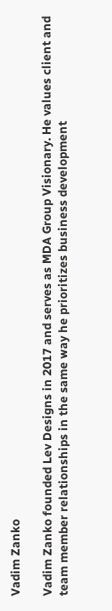Vadim Zanko

Vadim Zanko founded Lev Designs in 2017 and serves as MDA Group Visionary. He values client and team member relationships in the same way he prioritizes business development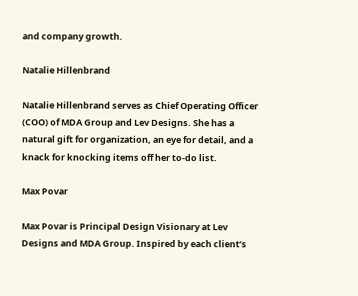and company growth.

Natalie Hillenbrand

Natalie Hillenbrand serves as Chief Operating Officer (COO) of MDA Group and Lev Designs. She has a natural gift for organization, an eye for detail, and a knack for knocking items off her to-do list.

Max Povar

Max Povar is Principal Design Visionary at Lev Designs and MDA Group. Inspired by each client’s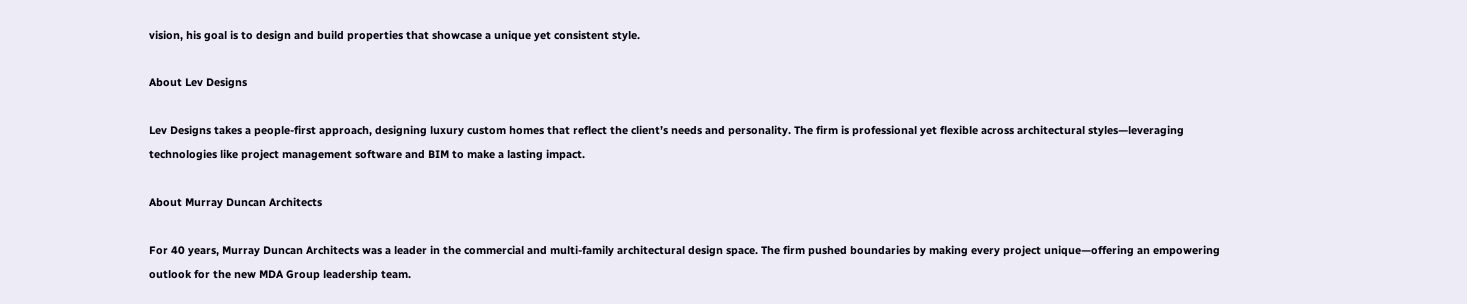vision, his goal is to design and build properties that showcase a unique yet consistent style.

About Lev Designs

Lev Designs takes a people-first approach, designing luxury custom homes that reflect the client’s needs and personality. The firm is professional yet flexible across architectural styles—leveraging technologies like project management software and BIM to make a lasting impact.

About Murray Duncan Architects

For 40 years, Murray Duncan Architects was a leader in the commercial and multi-family architectural design space. The firm pushed boundaries by making every project unique—offering an empowering outlook for the new MDA Group leadership team.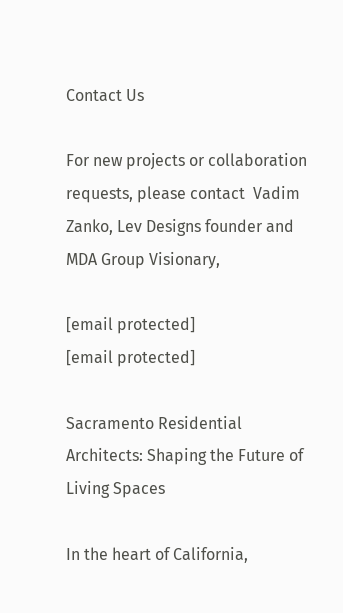Contact Us

For new projects or collaboration requests, please contact  Vadim Zanko, Lev Designs founder and MDA Group Visionary,

[email protected]
[email protected]

Sacramento Residential Architects: Shaping the Future of Living Spaces

In the heart of California,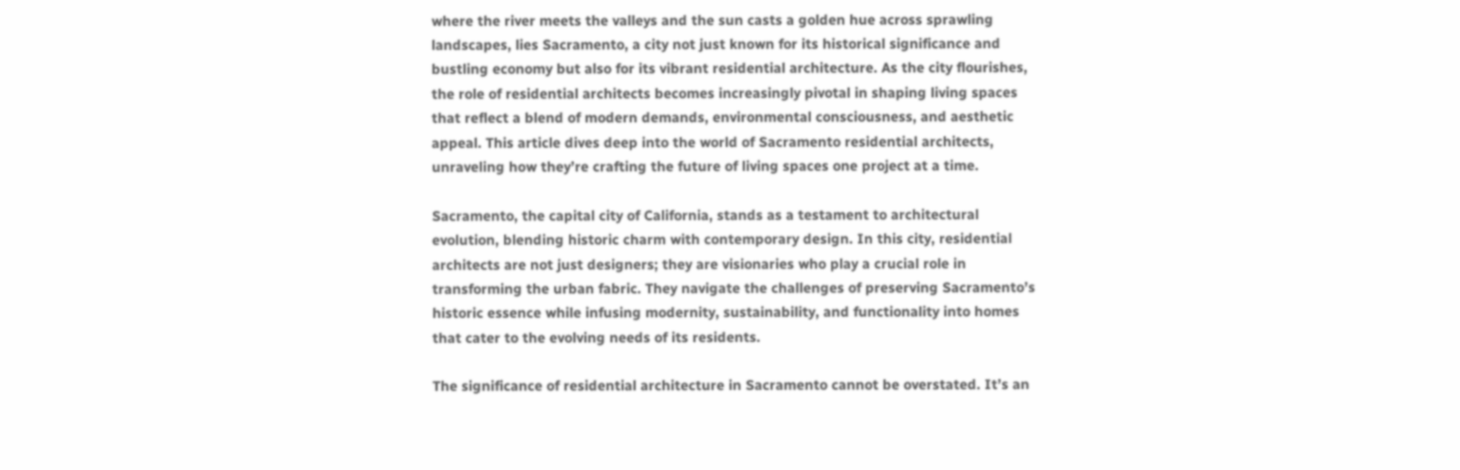where the river meets the valleys and the sun casts a golden hue across sprawling landscapes, lies Sacramento, a city not just known for its historical significance and bustling economy but also for its vibrant residential architecture. As the city flourishes, the role of residential architects becomes increasingly pivotal in shaping living spaces that reflect a blend of modern demands, environmental consciousness, and aesthetic appeal. This article dives deep into the world of Sacramento residential architects, unraveling how they’re crafting the future of living spaces one project at a time.

Sacramento, the capital city of California, stands as a testament to architectural evolution, blending historic charm with contemporary design. In this city, residential architects are not just designers; they are visionaries who play a crucial role in transforming the urban fabric. They navigate the challenges of preserving Sacramento’s historic essence while infusing modernity, sustainability, and functionality into homes that cater to the evolving needs of its residents.

The significance of residential architecture in Sacramento cannot be overstated. It’s an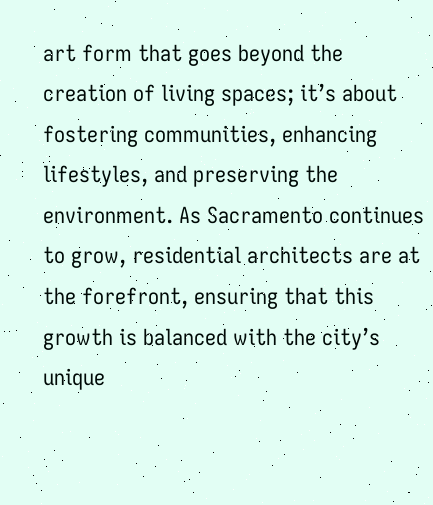art form that goes beyond the creation of living spaces; it’s about fostering communities, enhancing lifestyles, and preserving the environment. As Sacramento continues to grow, residential architects are at the forefront, ensuring that this growth is balanced with the city’s unique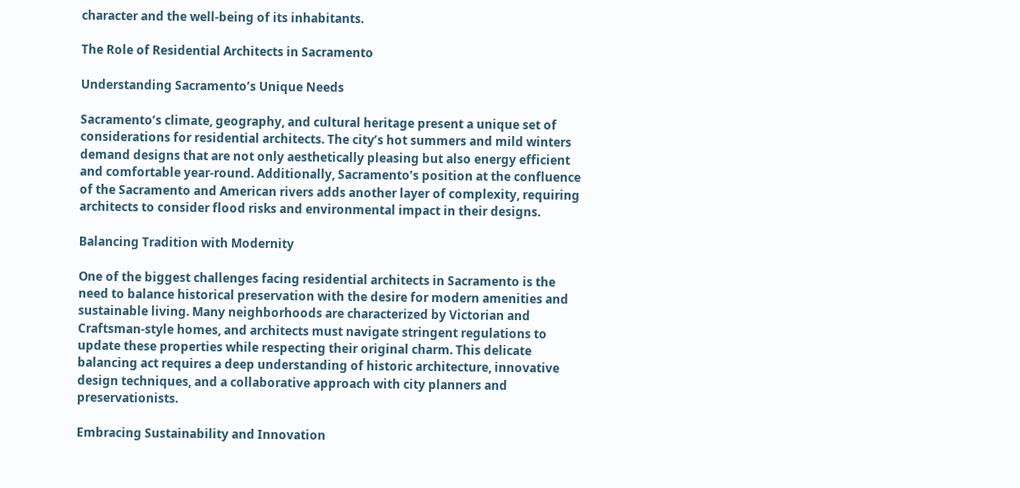character and the well-being of its inhabitants.

The Role of Residential Architects in Sacramento

Understanding Sacramento’s Unique Needs

Sacramento’s climate, geography, and cultural heritage present a unique set of considerations for residential architects. The city’s hot summers and mild winters demand designs that are not only aesthetically pleasing but also energy efficient and comfortable year-round. Additionally, Sacramento’s position at the confluence of the Sacramento and American rivers adds another layer of complexity, requiring architects to consider flood risks and environmental impact in their designs.

Balancing Tradition with Modernity

One of the biggest challenges facing residential architects in Sacramento is the need to balance historical preservation with the desire for modern amenities and sustainable living. Many neighborhoods are characterized by Victorian and Craftsman-style homes, and architects must navigate stringent regulations to update these properties while respecting their original charm. This delicate balancing act requires a deep understanding of historic architecture, innovative design techniques, and a collaborative approach with city planners and preservationists.

Embracing Sustainability and Innovation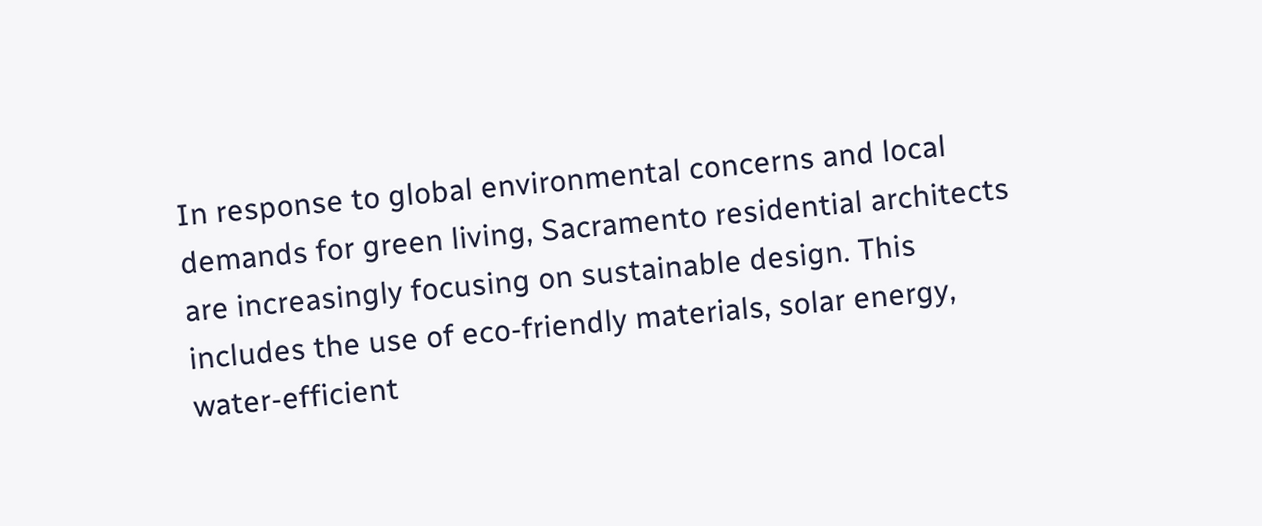In response to global environmental concerns and local demands for green living, Sacramento residential architects are increasingly focusing on sustainable design. This includes the use of eco-friendly materials, solar energy, water-efficient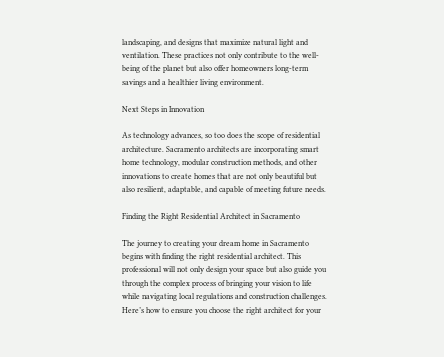landscaping, and designs that maximize natural light and ventilation. These practices not only contribute to the well-being of the planet but also offer homeowners long-term savings and a healthier living environment.

Next Steps in Innovation

As technology advances, so too does the scope of residential architecture. Sacramento architects are incorporating smart home technology, modular construction methods, and other innovations to create homes that are not only beautiful but also resilient, adaptable, and capable of meeting future needs.

Finding the Right Residential Architect in Sacramento

The journey to creating your dream home in Sacramento begins with finding the right residential architect. This professional will not only design your space but also guide you through the complex process of bringing your vision to life while navigating local regulations and construction challenges. Here’s how to ensure you choose the right architect for your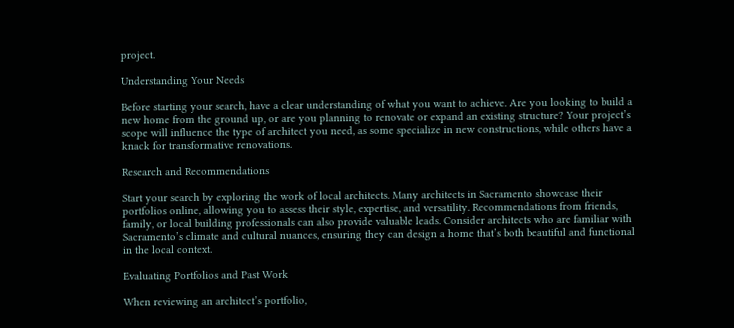project.

Understanding Your Needs

Before starting your search, have a clear understanding of what you want to achieve. Are you looking to build a new home from the ground up, or are you planning to renovate or expand an existing structure? Your project’s scope will influence the type of architect you need, as some specialize in new constructions, while others have a knack for transformative renovations.

Research and Recommendations

Start your search by exploring the work of local architects. Many architects in Sacramento showcase their portfolios online, allowing you to assess their style, expertise, and versatility. Recommendations from friends, family, or local building professionals can also provide valuable leads. Consider architects who are familiar with Sacramento’s climate and cultural nuances, ensuring they can design a home that’s both beautiful and functional in the local context.

Evaluating Portfolios and Past Work

When reviewing an architect’s portfolio,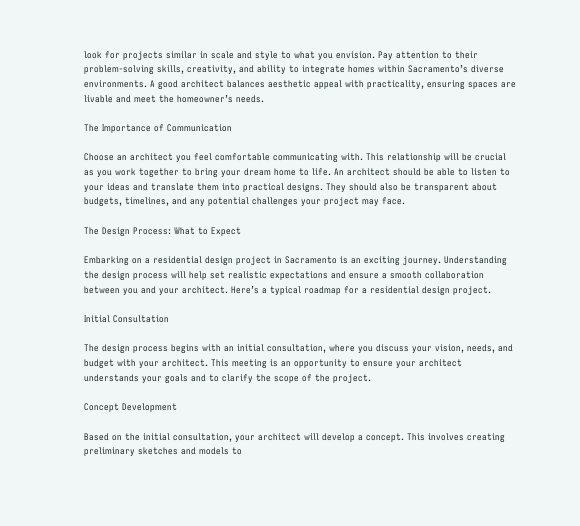look for projects similar in scale and style to what you envision. Pay attention to their problem-solving skills, creativity, and ability to integrate homes within Sacramento’s diverse environments. A good architect balances aesthetic appeal with practicality, ensuring spaces are livable and meet the homeowner’s needs.

The Importance of Communication

Choose an architect you feel comfortable communicating with. This relationship will be crucial as you work together to bring your dream home to life. An architect should be able to listen to your ideas and translate them into practical designs. They should also be transparent about budgets, timelines, and any potential challenges your project may face.

The Design Process: What to Expect

Embarking on a residential design project in Sacramento is an exciting journey. Understanding the design process will help set realistic expectations and ensure a smooth collaboration between you and your architect. Here’s a typical roadmap for a residential design project.

Initial Consultation

The design process begins with an initial consultation, where you discuss your vision, needs, and budget with your architect. This meeting is an opportunity to ensure your architect understands your goals and to clarify the scope of the project.

Concept Development

Based on the initial consultation, your architect will develop a concept. This involves creating preliminary sketches and models to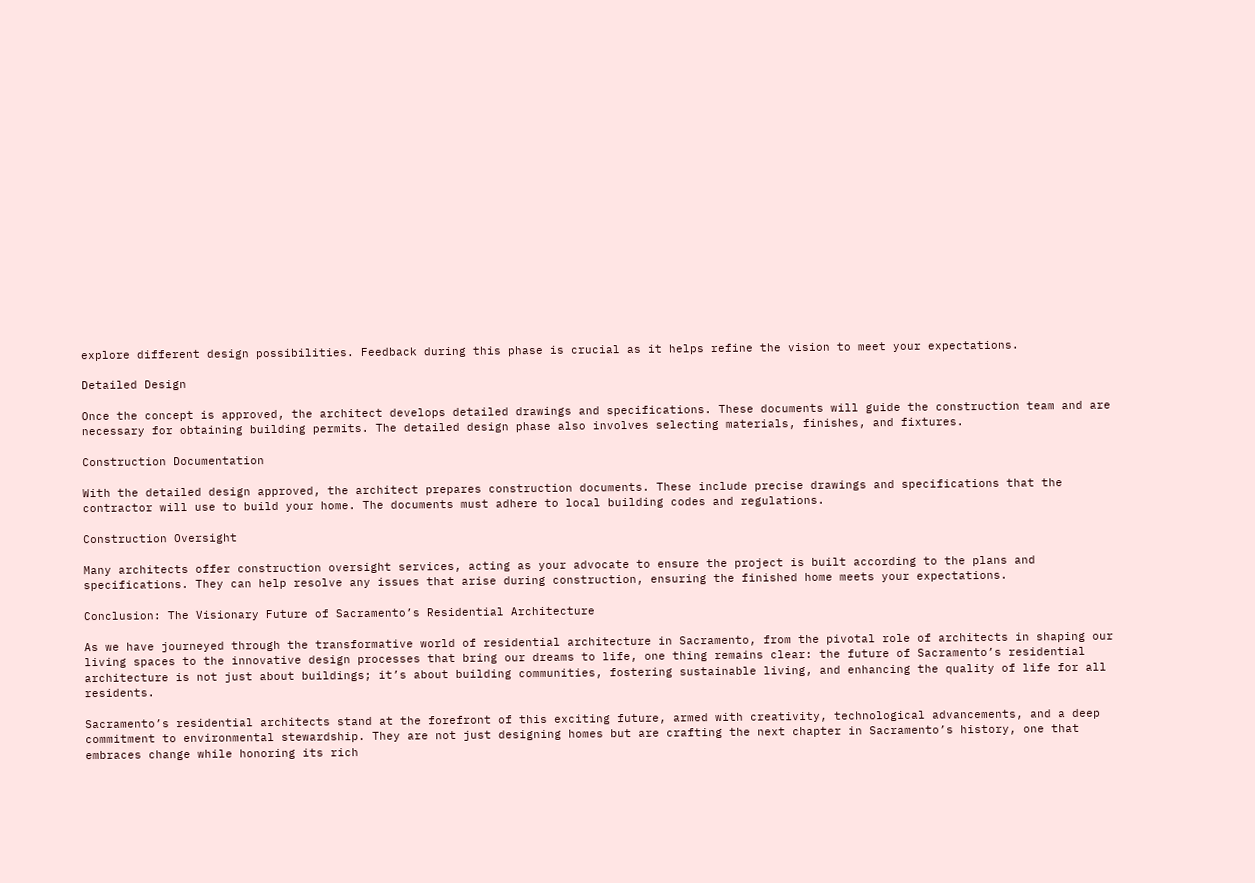explore different design possibilities. Feedback during this phase is crucial as it helps refine the vision to meet your expectations.

Detailed Design

Once the concept is approved, the architect develops detailed drawings and specifications. These documents will guide the construction team and are necessary for obtaining building permits. The detailed design phase also involves selecting materials, finishes, and fixtures.

Construction Documentation

With the detailed design approved, the architect prepares construction documents. These include precise drawings and specifications that the contractor will use to build your home. The documents must adhere to local building codes and regulations.

Construction Oversight

Many architects offer construction oversight services, acting as your advocate to ensure the project is built according to the plans and specifications. They can help resolve any issues that arise during construction, ensuring the finished home meets your expectations.

Conclusion: The Visionary Future of Sacramento’s Residential Architecture

As we have journeyed through the transformative world of residential architecture in Sacramento, from the pivotal role of architects in shaping our living spaces to the innovative design processes that bring our dreams to life, one thing remains clear: the future of Sacramento’s residential architecture is not just about buildings; it’s about building communities, fostering sustainable living, and enhancing the quality of life for all residents.

Sacramento’s residential architects stand at the forefront of this exciting future, armed with creativity, technological advancements, and a deep commitment to environmental stewardship. They are not just designing homes but are crafting the next chapter in Sacramento’s history, one that embraces change while honoring its rich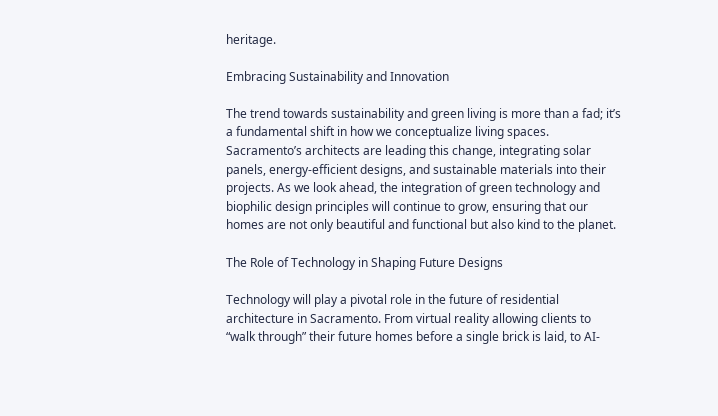heritage.

Embracing Sustainability and Innovation

The trend towards sustainability and green living is more than a fad; it’s a fundamental shift in how we conceptualize living spaces. Sacramento’s architects are leading this change, integrating solar panels, energy-efficient designs, and sustainable materials into their projects. As we look ahead, the integration of green technology and biophilic design principles will continue to grow, ensuring that our homes are not only beautiful and functional but also kind to the planet.

The Role of Technology in Shaping Future Designs

Technology will play a pivotal role in the future of residential architecture in Sacramento. From virtual reality allowing clients to “walk through” their future homes before a single brick is laid, to AI-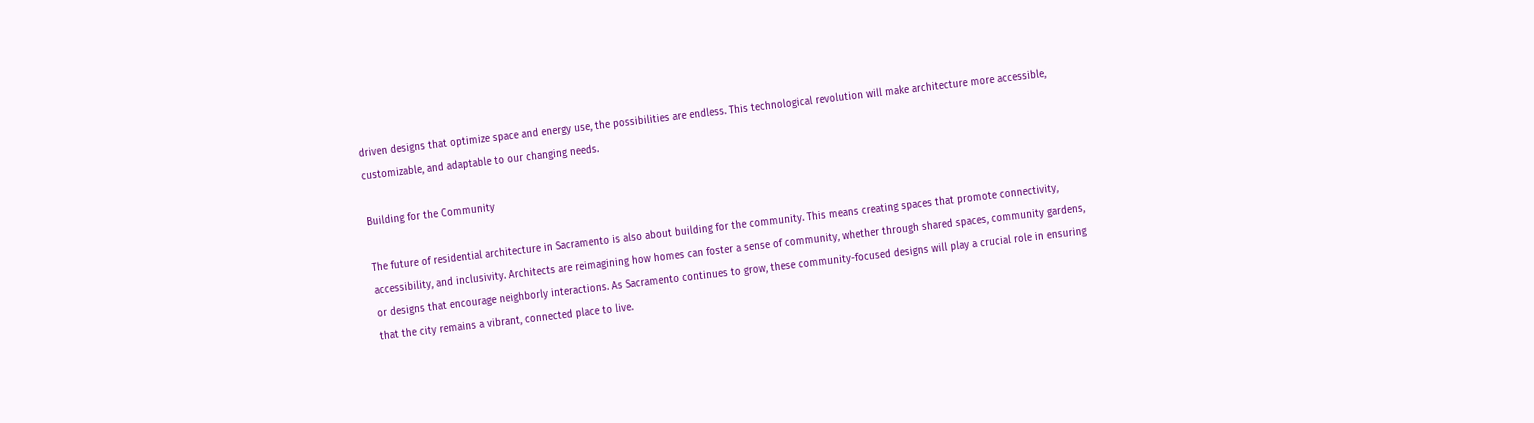driven designs that optimize space and energy use, the possibilities are endless. This technological revolution will make architecture more accessible, customizable, and adaptable to our changing needs.

Building for the Community

The future of residential architecture in Sacramento is also about building for the community. This means creating spaces that promote connectivity, accessibility, and inclusivity. Architects are reimagining how homes can foster a sense of community, whether through shared spaces, community gardens, or designs that encourage neighborly interactions. As Sacramento continues to grow, these community-focused designs will play a crucial role in ensuring that the city remains a vibrant, connected place to live.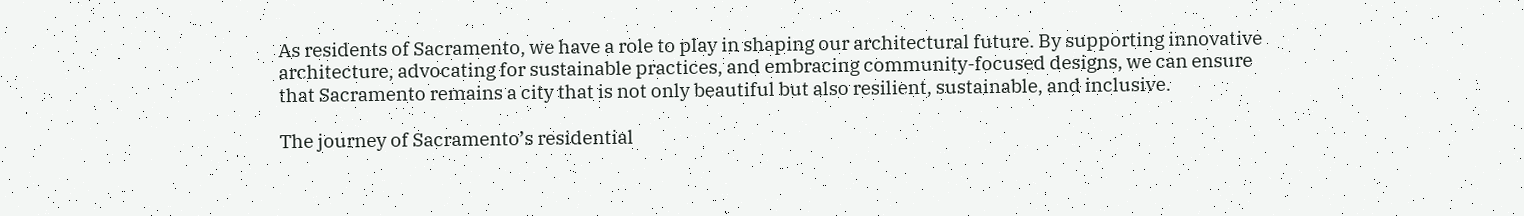As residents of Sacramento, we have a role to play in shaping our architectural future. By supporting innovative architecture, advocating for sustainable practices, and embracing community-focused designs, we can ensure that Sacramento remains a city that is not only beautiful but also resilient, sustainable, and inclusive.

The journey of Sacramento’s residential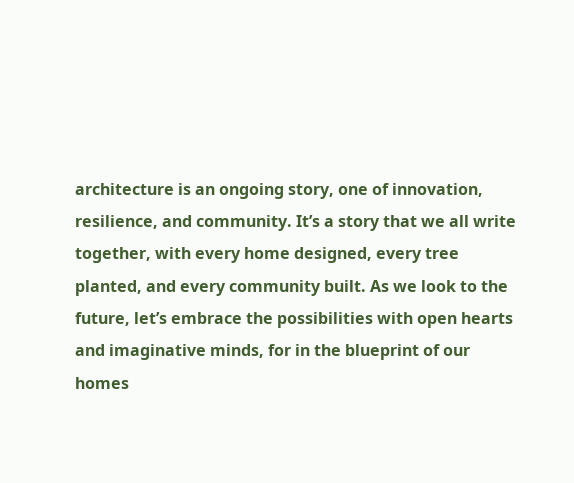architecture is an ongoing story, one of innovation, resilience, and community. It’s a story that we all write together, with every home designed, every tree planted, and every community built. As we look to the future, let’s embrace the possibilities with open hearts and imaginative minds, for in the blueprint of our homes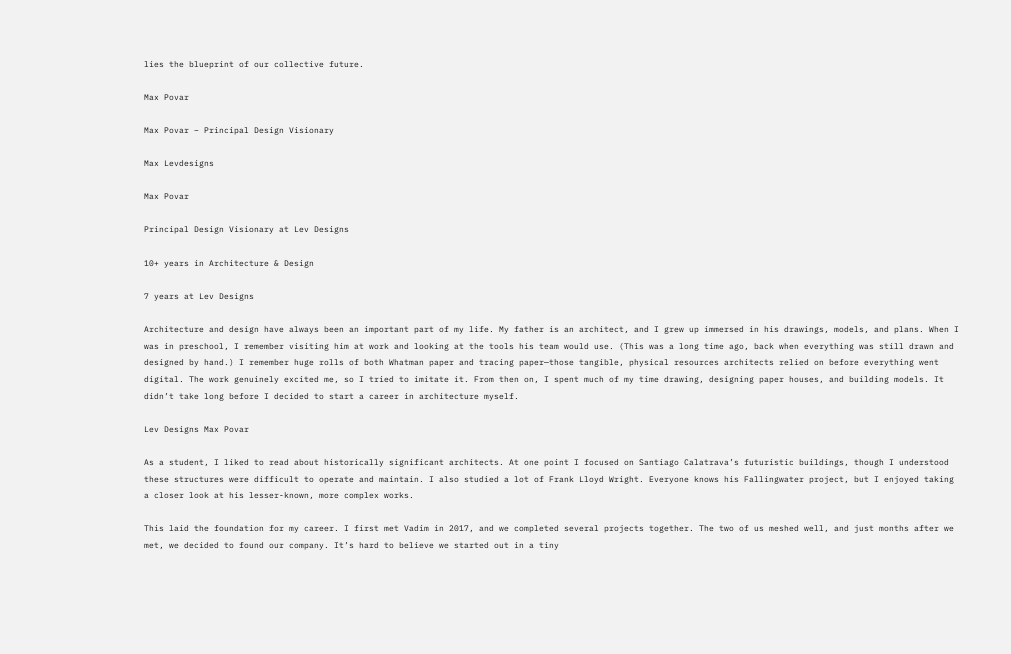lies the blueprint of our collective future.

Max Povar

Max Povar – Principal Design Visionary

Max Levdesigns

Max Povar

Principal Design Visionary at Lev Designs

10+ years in Architecture & Design

7 years at Lev Designs

Architecture and design have always been an important part of my life. My father is an architect, and I grew up immersed in his drawings, models, and plans. When I was in preschool, I remember visiting him at work and looking at the tools his team would use. (This was a long time ago, back when everything was still drawn and designed by hand.) I remember huge rolls of both Whatman paper and tracing paper—those tangible, physical resources architects relied on before everything went digital. The work genuinely excited me, so I tried to imitate it. From then on, I spent much of my time drawing, designing paper houses, and building models. It didn’t take long before I decided to start a career in architecture myself.

Lev Designs Max Povar

As a student, I liked to read about historically significant architects. At one point I focused on Santiago Calatrava’s futuristic buildings, though I understood these structures were difficult to operate and maintain. I also studied a lot of Frank Lloyd Wright. Everyone knows his Fallingwater project, but I enjoyed taking a closer look at his lesser-known, more complex works.

This laid the foundation for my career. I first met Vadim in 2017, and we completed several projects together. The two of us meshed well, and just months after we met, we decided to found our company. It’s hard to believe we started out in a tiny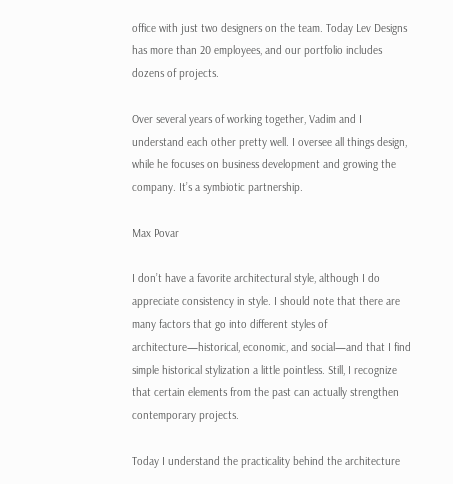office with just two designers on the team. Today Lev Designs has more than 20 employees, and our portfolio includes dozens of projects.

Over several years of working together, Vadim and I understand each other pretty well. I oversee all things design, while he focuses on business development and growing the company. It’s a symbiotic partnership.

Max Povar

I don’t have a favorite architectural style, although I do appreciate consistency in style. I should note that there are many factors that go into different styles of architecture—historical, economic, and social—and that I find simple historical stylization a little pointless. Still, I recognize that certain elements from the past can actually strengthen contemporary projects.

Today I understand the practicality behind the architecture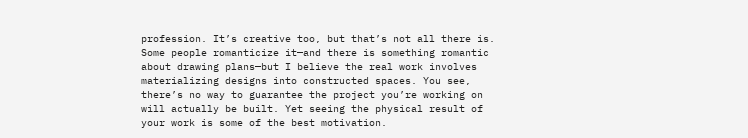profession. It’s creative too, but that’s not all there is. Some people romanticize it—and there is something romantic about drawing plans—but I believe the real work involves materializing designs into constructed spaces. You see, there’s no way to guarantee the project you’re working on will actually be built. Yet seeing the physical result of your work is some of the best motivation.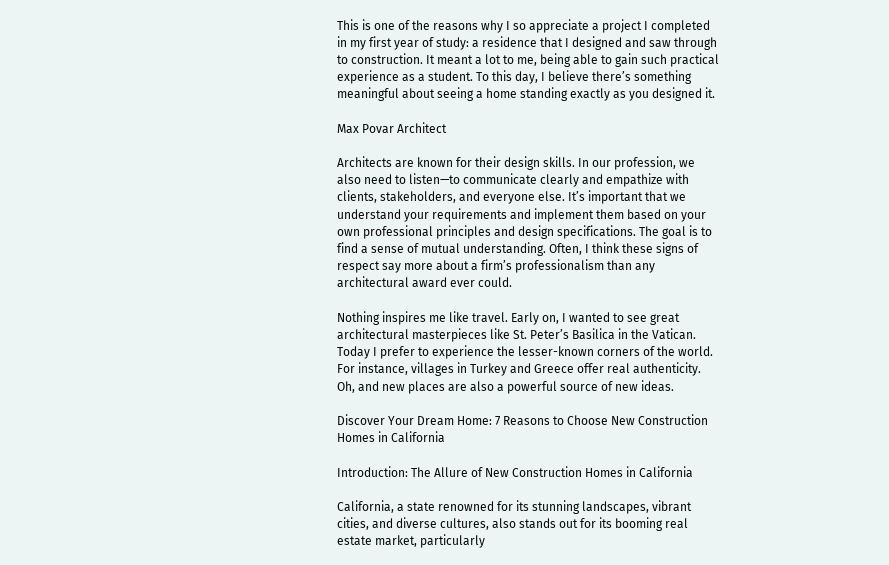This is one of the reasons why I so appreciate a project I completed in my first year of study: a residence that I designed and saw through to construction. It meant a lot to me, being able to gain such practical experience as a student. To this day, I believe there’s something meaningful about seeing a home standing exactly as you designed it.

Max Povar Architect

Architects are known for their design skills. In our profession, we also need to listen—to communicate clearly and empathize with clients, stakeholders, and everyone else. It’s important that we understand your requirements and implement them based on your own professional principles and design specifications. The goal is to find a sense of mutual understanding. Often, I think these signs of respect say more about a firm’s professionalism than any architectural award ever could.

Nothing inspires me like travel. Early on, I wanted to see great architectural masterpieces like St. Peter’s Basilica in the Vatican. Today I prefer to experience the lesser-known corners of the world. For instance, villages in Turkey and Greece offer real authenticity. Oh, and new places are also a powerful source of new ideas.

Discover Your Dream Home: 7 Reasons to Choose New Construction Homes in California

Introduction: The Allure of New Construction Homes in California

California, a state renowned for its stunning landscapes, vibrant cities, and diverse cultures, also stands out for its booming real estate market, particularly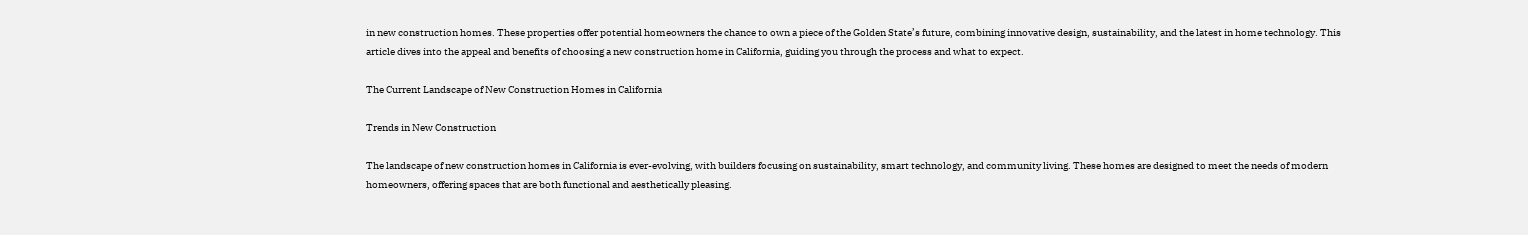in new construction homes. These properties offer potential homeowners the chance to own a piece of the Golden State’s future, combining innovative design, sustainability, and the latest in home technology. This article dives into the appeal and benefits of choosing a new construction home in California, guiding you through the process and what to expect.

The Current Landscape of New Construction Homes in California

Trends in New Construction

The landscape of new construction homes in California is ever-evolving, with builders focusing on sustainability, smart technology, and community living. These homes are designed to meet the needs of modern homeowners, offering spaces that are both functional and aesthetically pleasing.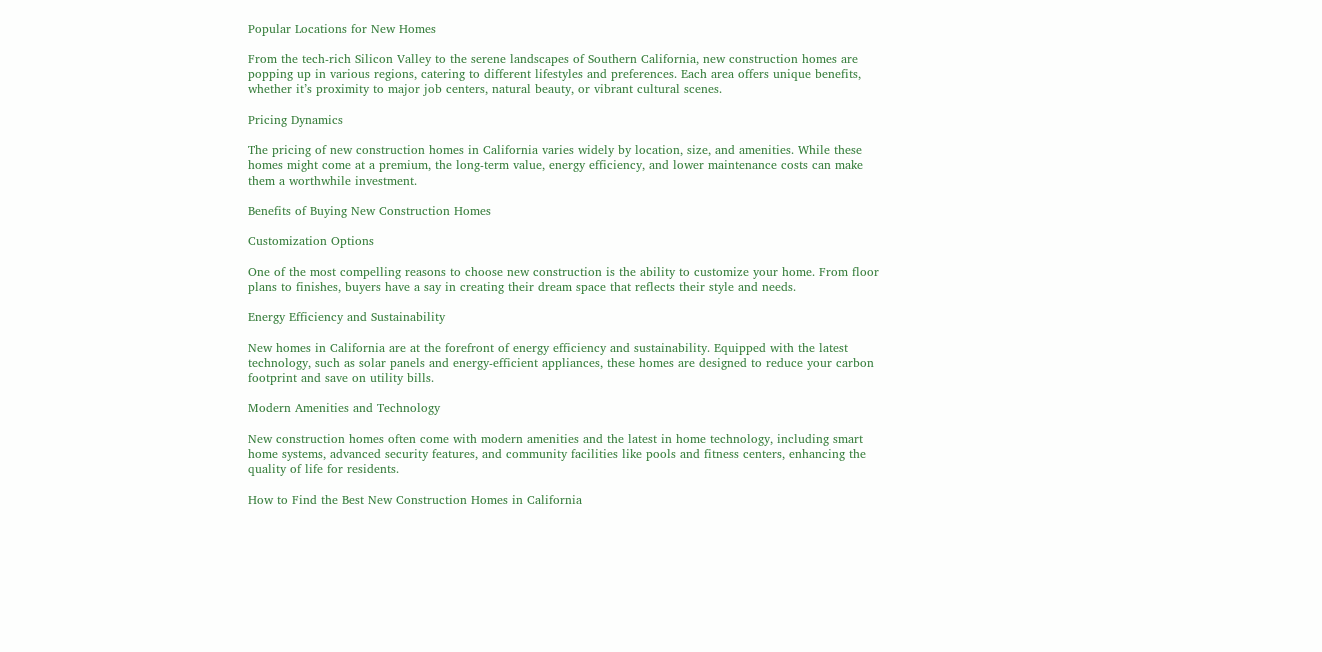Popular Locations for New Homes

From the tech-rich Silicon Valley to the serene landscapes of Southern California, new construction homes are popping up in various regions, catering to different lifestyles and preferences. Each area offers unique benefits, whether it’s proximity to major job centers, natural beauty, or vibrant cultural scenes.

Pricing Dynamics

The pricing of new construction homes in California varies widely by location, size, and amenities. While these homes might come at a premium, the long-term value, energy efficiency, and lower maintenance costs can make them a worthwhile investment.

Benefits of Buying New Construction Homes

Customization Options

One of the most compelling reasons to choose new construction is the ability to customize your home. From floor plans to finishes, buyers have a say in creating their dream space that reflects their style and needs.

Energy Efficiency and Sustainability

New homes in California are at the forefront of energy efficiency and sustainability. Equipped with the latest technology, such as solar panels and energy-efficient appliances, these homes are designed to reduce your carbon footprint and save on utility bills.

Modern Amenities and Technology

New construction homes often come with modern amenities and the latest in home technology, including smart home systems, advanced security features, and community facilities like pools and fitness centers, enhancing the quality of life for residents.

How to Find the Best New Construction Homes in California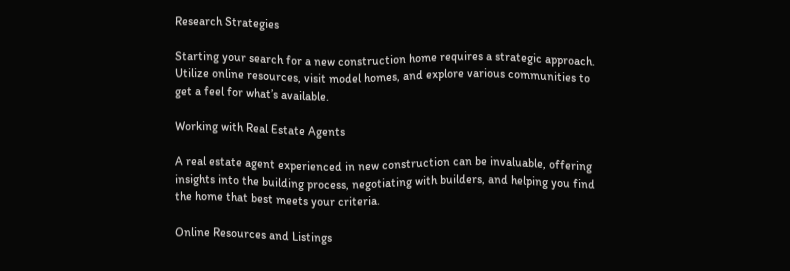Research Strategies

Starting your search for a new construction home requires a strategic approach. Utilize online resources, visit model homes, and explore various communities to get a feel for what’s available.

Working with Real Estate Agents

A real estate agent experienced in new construction can be invaluable, offering insights into the building process, negotiating with builders, and helping you find the home that best meets your criteria.

Online Resources and Listings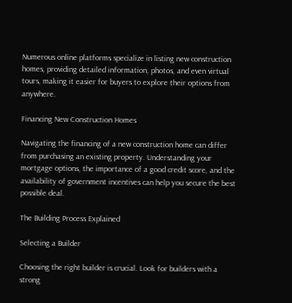Numerous online platforms specialize in listing new construction homes, providing detailed information, photos, and even virtual tours, making it easier for buyers to explore their options from anywhere.

Financing New Construction Homes

Navigating the financing of a new construction home can differ from purchasing an existing property. Understanding your mortgage options, the importance of a good credit score, and the availability of government incentives can help you secure the best possible deal.

The Building Process Explained

Selecting a Builder

Choosing the right builder is crucial. Look for builders with a strong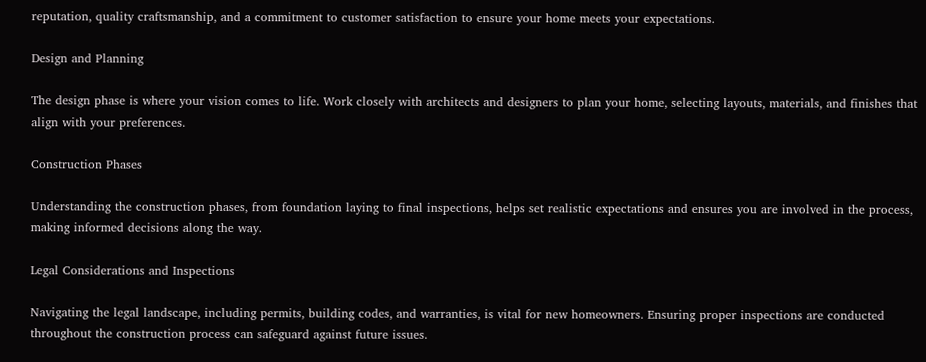reputation, quality craftsmanship, and a commitment to customer satisfaction to ensure your home meets your expectations.

Design and Planning

The design phase is where your vision comes to life. Work closely with architects and designers to plan your home, selecting layouts, materials, and finishes that align with your preferences.

Construction Phases

Understanding the construction phases, from foundation laying to final inspections, helps set realistic expectations and ensures you are involved in the process, making informed decisions along the way.

Legal Considerations and Inspections

Navigating the legal landscape, including permits, building codes, and warranties, is vital for new homeowners. Ensuring proper inspections are conducted throughout the construction process can safeguard against future issues.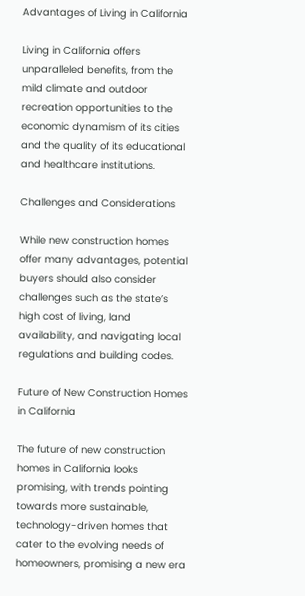Advantages of Living in California

Living in California offers unparalleled benefits, from the mild climate and outdoor recreation opportunities to the economic dynamism of its cities and the quality of its educational and healthcare institutions.

Challenges and Considerations

While new construction homes offer many advantages, potential buyers should also consider challenges such as the state’s high cost of living, land availability, and navigating local regulations and building codes.

Future of New Construction Homes in California

The future of new construction homes in California looks promising, with trends pointing towards more sustainable, technology-driven homes that cater to the evolving needs of homeowners, promising a new era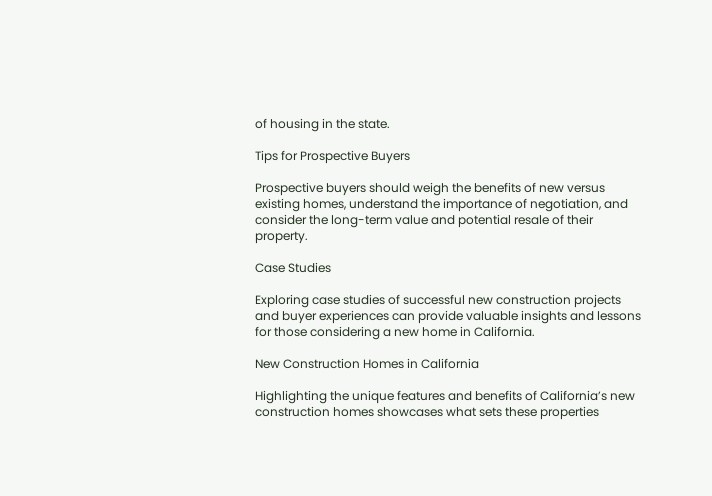of housing in the state.

Tips for Prospective Buyers

Prospective buyers should weigh the benefits of new versus existing homes, understand the importance of negotiation, and consider the long-term value and potential resale of their property.

Case Studies

Exploring case studies of successful new construction projects and buyer experiences can provide valuable insights and lessons for those considering a new home in California.

New Construction Homes in California

Highlighting the unique features and benefits of California’s new construction homes showcases what sets these properties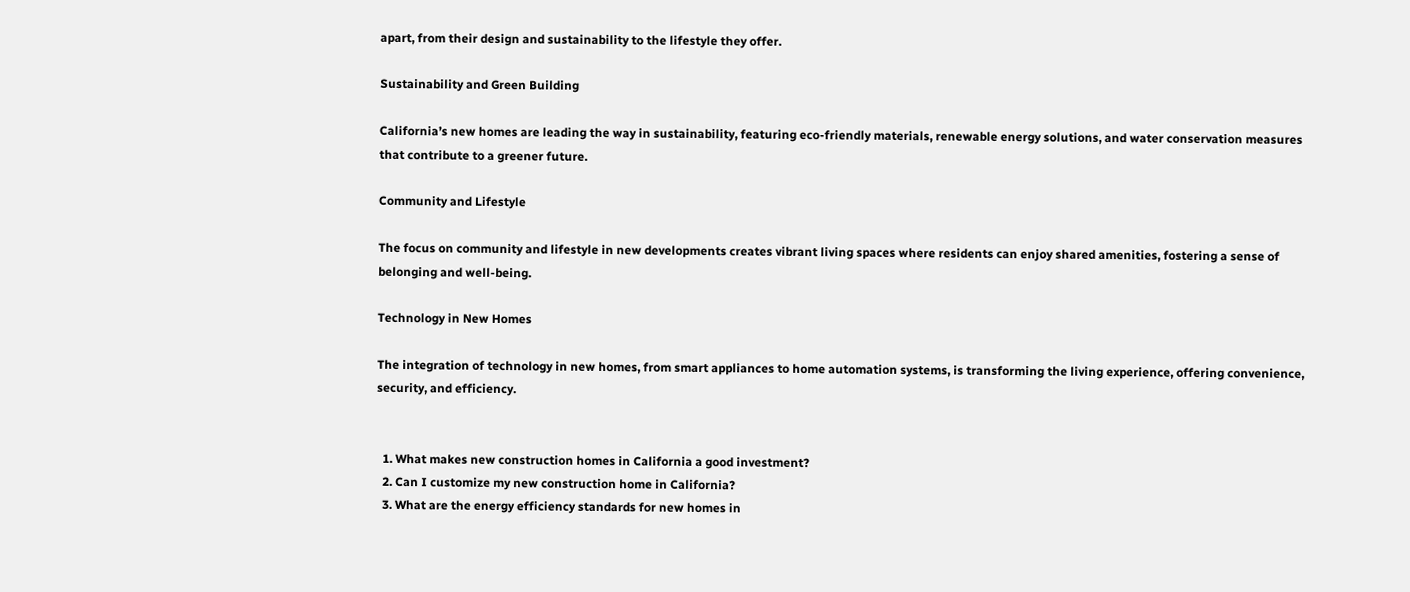apart, from their design and sustainability to the lifestyle they offer.

Sustainability and Green Building

California’s new homes are leading the way in sustainability, featuring eco-friendly materials, renewable energy solutions, and water conservation measures that contribute to a greener future.

Community and Lifestyle

The focus on community and lifestyle in new developments creates vibrant living spaces where residents can enjoy shared amenities, fostering a sense of belonging and well-being.

Technology in New Homes

The integration of technology in new homes, from smart appliances to home automation systems, is transforming the living experience, offering convenience, security, and efficiency.


  1. What makes new construction homes in California a good investment?
  2. Can I customize my new construction home in California?
  3. What are the energy efficiency standards for new homes in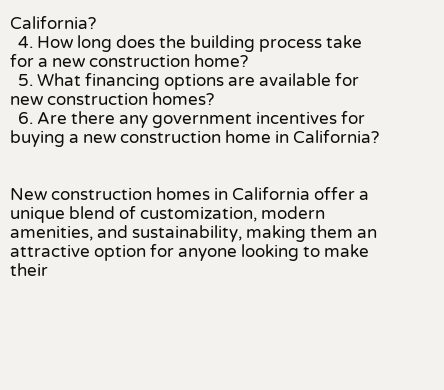California?
  4. How long does the building process take for a new construction home?
  5. What financing options are available for new construction homes?
  6. Are there any government incentives for buying a new construction home in California?


New construction homes in California offer a unique blend of customization, modern amenities, and sustainability, making them an attractive option for anyone looking to make their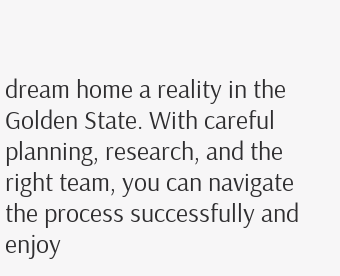dream home a reality in the Golden State. With careful planning, research, and the right team, you can navigate the process successfully and enjoy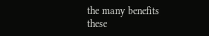the many benefits these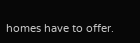homes have to offer.